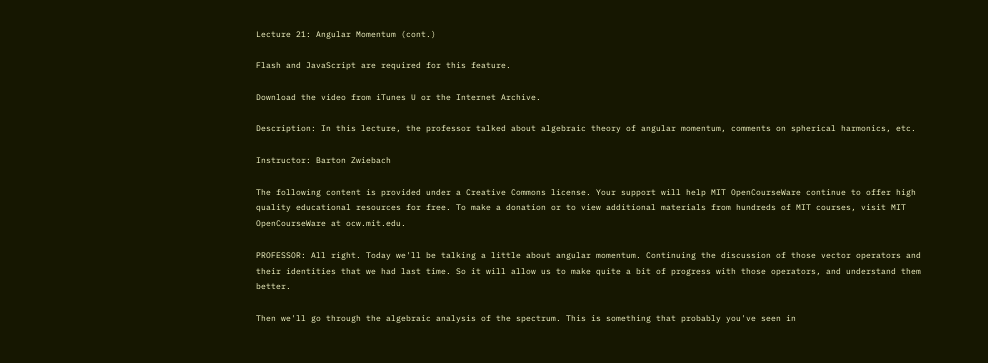Lecture 21: Angular Momentum (cont.)

Flash and JavaScript are required for this feature.

Download the video from iTunes U or the Internet Archive.

Description: In this lecture, the professor talked about algebraic theory of angular momentum, comments on spherical harmonics, etc.

Instructor: Barton Zwiebach

The following content is provided under a Creative Commons license. Your support will help MIT OpenCourseWare continue to offer high quality educational resources for free. To make a donation or to view additional materials from hundreds of MIT courses, visit MIT OpenCourseWare at ocw.mit.edu.

PROFESSOR: All right. Today we'll be talking a little about angular momentum. Continuing the discussion of those vector operators and their identities that we had last time. So it will allow us to make quite a bit of progress with those operators, and understand them better.

Then we'll go through the algebraic analysis of the spectrum. This is something that probably you've seen in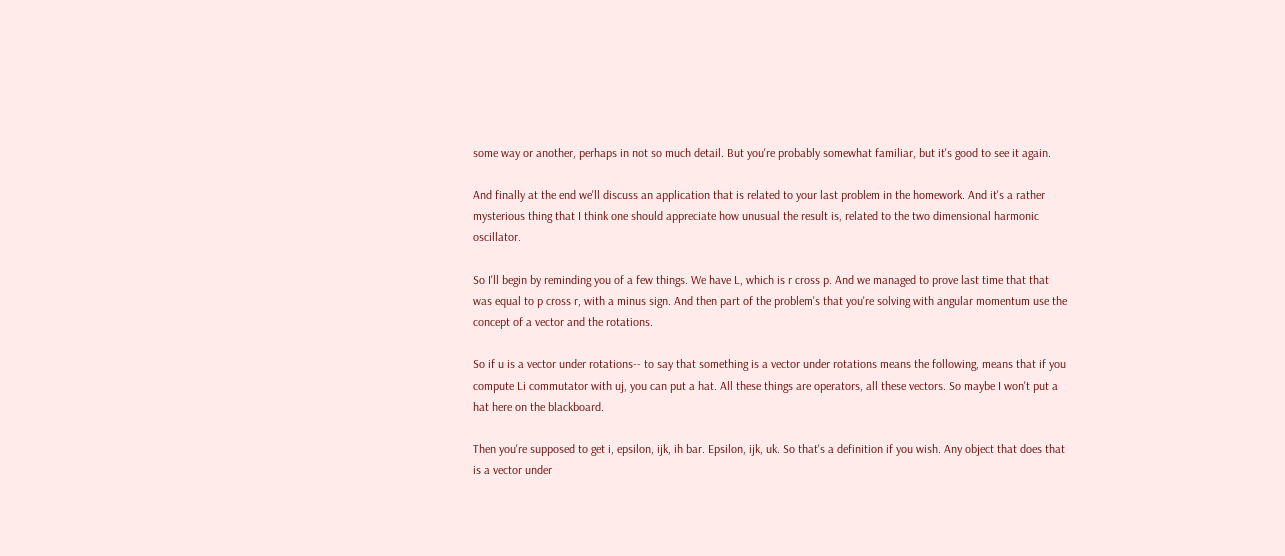some way or another, perhaps in not so much detail. But you're probably somewhat familiar, but it's good to see it again.

And finally at the end we'll discuss an application that is related to your last problem in the homework. And it's a rather mysterious thing that I think one should appreciate how unusual the result is, related to the two dimensional harmonic oscillator.

So I'll begin by reminding you of a few things. We have L, which is r cross p. And we managed to prove last time that that was equal to p cross r, with a minus sign. And then part of the problem's that you're solving with angular momentum use the concept of a vector and the rotations.

So if u is a vector under rotations-- to say that something is a vector under rotations means the following, means that if you compute Li commutator with uj, you can put a hat. All these things are operators, all these vectors. So maybe I won't put a hat here on the blackboard.

Then you're supposed to get i, epsilon, ijk, ih bar. Epsilon, ijk, uk. So that's a definition if you wish. Any object that does that is a vector under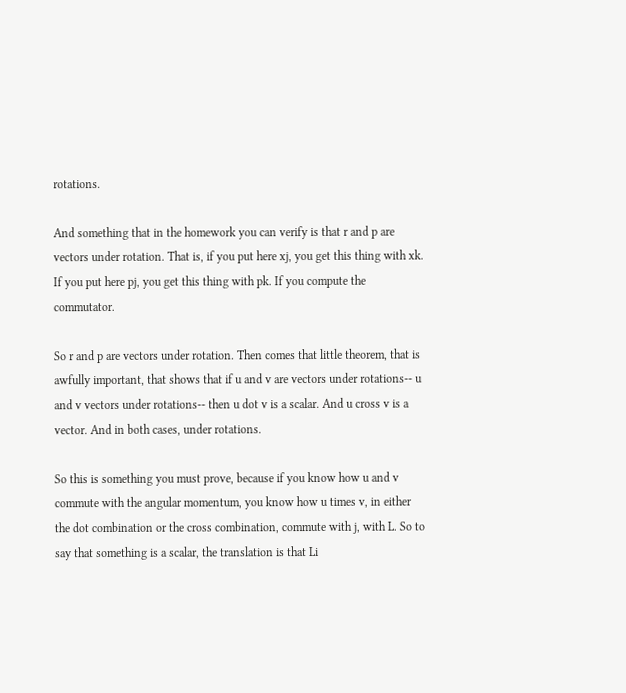rotations.

And something that in the homework you can verify is that r and p are vectors under rotation. That is, if you put here xj, you get this thing with xk. If you put here pj, you get this thing with pk. If you compute the commutator.

So r and p are vectors under rotation. Then comes that little theorem, that is awfully important, that shows that if u and v are vectors under rotations-- u and v vectors under rotations-- then u dot v is a scalar. And u cross v is a vector. And in both cases, under rotations.

So this is something you must prove, because if you know how u and v commute with the angular momentum, you know how u times v, in either the dot combination or the cross combination, commute with j, with L. So to say that something is a scalar, the translation is that Li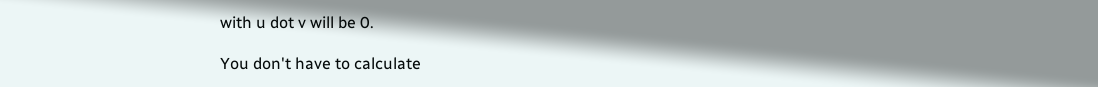with u dot v will be 0.

You don't have to calculate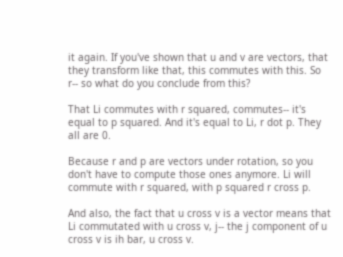it again. If you've shown that u and v are vectors, that they transform like that, this commutes with this. So r-- so what do you conclude from this?

That Li commutes with r squared, commutes-- it's equal to p squared. And it's equal to Li, r dot p. They all are 0.

Because r and p are vectors under rotation, so you don't have to compute those ones anymore. Li will commute with r squared, with p squared r cross p.

And also, the fact that u cross v is a vector means that Li commutated with u cross v, j-- the j component of u cross v is ih bar, u cross v.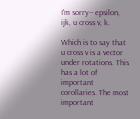I'm sorry-- epsilon, ijk, u cross v, k.

Which is to say that u cross v is a vector under rotations. This has a lot of important corollaries. The most important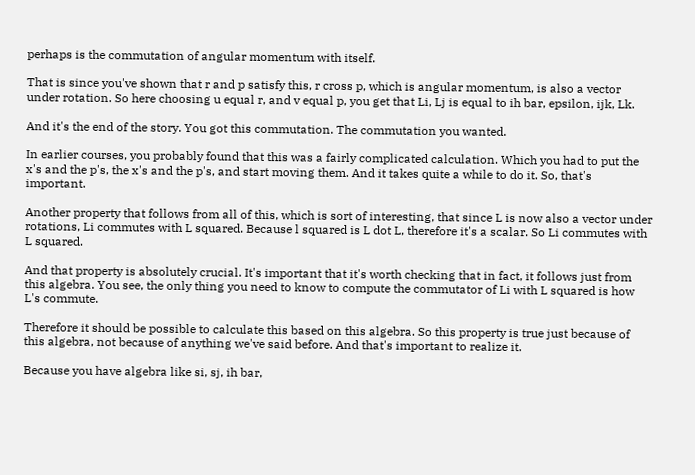perhaps is the commutation of angular momentum with itself.

That is since you've shown that r and p satisfy this, r cross p, which is angular momentum, is also a vector under rotation. So here choosing u equal r, and v equal p, you get that Li, Lj is equal to ih bar, epsilon, ijk, Lk.

And it's the end of the story. You got this commutation. The commutation you wanted.

In earlier courses, you probably found that this was a fairly complicated calculation. Which you had to put the x's and the p's, the x's and the p's, and start moving them. And it takes quite a while to do it. So, that's important.

Another property that follows from all of this, which is sort of interesting, that since L is now also a vector under rotations, Li commutes with L squared. Because l squared is L dot L, therefore it's a scalar. So Li commutes with L squared.

And that property is absolutely crucial. It's important that it's worth checking that in fact, it follows just from this algebra. You see, the only thing you need to know to compute the commutator of Li with L squared is how L's commute.

Therefore it should be possible to calculate this based on this algebra. So this property is true just because of this algebra, not because of anything we've said before. And that's important to realize it.

Because you have algebra like si, sj, ih bar,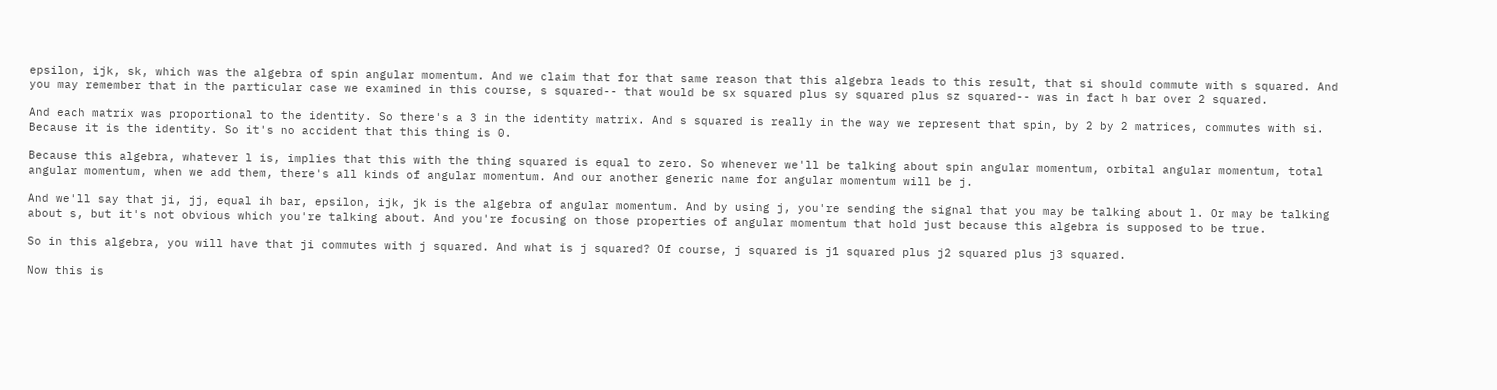epsilon, ijk, sk, which was the algebra of spin angular momentum. And we claim that for that same reason that this algebra leads to this result, that si should commute with s squared. And you may remember that in the particular case we examined in this course, s squared-- that would be sx squared plus sy squared plus sz squared-- was in fact h bar over 2 squared.

And each matrix was proportional to the identity. So there's a 3 in the identity matrix. And s squared is really in the way we represent that spin, by 2 by 2 matrices, commutes with si. Because it is the identity. So it's no accident that this thing is 0.

Because this algebra, whatever l is, implies that this with the thing squared is equal to zero. So whenever we'll be talking about spin angular momentum, orbital angular momentum, total angular momentum, when we add them, there's all kinds of angular momentum. And our another generic name for angular momentum will be j.

And we'll say that ji, jj, equal ih bar, epsilon, ijk, jk is the algebra of angular momentum. And by using j, you're sending the signal that you may be talking about l. Or may be talking about s, but it's not obvious which you're talking about. And you're focusing on those properties of angular momentum that hold just because this algebra is supposed to be true.

So in this algebra, you will have that ji commutes with j squared. And what is j squared? Of course, j squared is j1 squared plus j2 squared plus j3 squared.

Now this is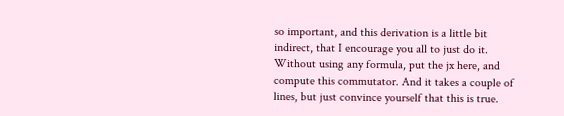so important, and this derivation is a little bit indirect, that I encourage you all to just do it. Without using any formula, put the jx here, and compute this commutator. And it takes a couple of lines, but just convince yourself that this is true.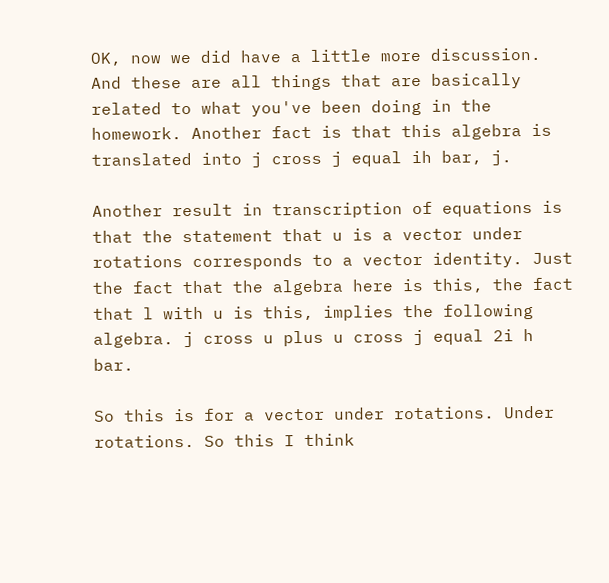OK, now we did have a little more discussion. And these are all things that are basically related to what you've been doing in the homework. Another fact is that this algebra is translated into j cross j equal ih bar, j.

Another result in transcription of equations is that the statement that u is a vector under rotations corresponds to a vector identity. Just the fact that the algebra here is this, the fact that l with u is this, implies the following algebra. j cross u plus u cross j equal 2i h bar.

So this is for a vector under rotations. Under rotations. So this I think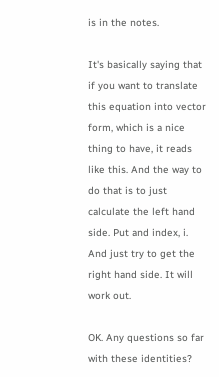is in the notes.

It's basically saying that if you want to translate this equation into vector form, which is a nice thing to have, it reads like this. And the way to do that is to just calculate the left hand side. Put and index, i. And just try to get the right hand side. It will work out.

OK. Any questions so far with these identities?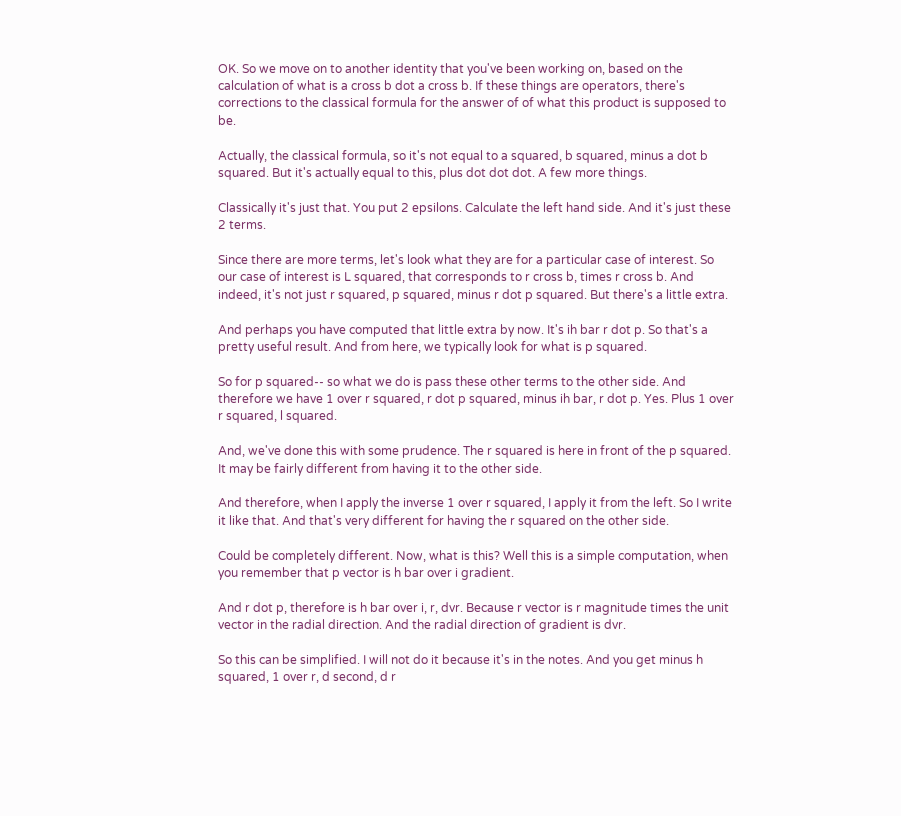OK. So we move on to another identity that you've been working on, based on the calculation of what is a cross b dot a cross b. If these things are operators, there's corrections to the classical formula for the answer of of what this product is supposed to be.

Actually, the classical formula, so it's not equal to a squared, b squared, minus a dot b squared. But it's actually equal to this, plus dot dot dot. A few more things.

Classically it's just that. You put 2 epsilons. Calculate the left hand side. And it's just these 2 terms.

Since there are more terms, let's look what they are for a particular case of interest. So our case of interest is L squared, that corresponds to r cross b, times r cross b. And indeed, it's not just r squared, p squared, minus r dot p squared. But there's a little extra.

And perhaps you have computed that little extra by now. It's ih bar r dot p. So that's a pretty useful result. And from here, we typically look for what is p squared.

So for p squared-- so what we do is pass these other terms to the other side. And therefore we have 1 over r squared, r dot p squared, minus ih bar, r dot p. Yes. Plus 1 over r squared, l squared.

And, we've done this with some prudence. The r squared is here in front of the p squared. It may be fairly different from having it to the other side.

And therefore, when I apply the inverse 1 over r squared, I apply it from the left. So I write it like that. And that's very different for having the r squared on the other side.

Could be completely different. Now, what is this? Well this is a simple computation, when you remember that p vector is h bar over i gradient.

And r dot p, therefore is h bar over i, r, dvr. Because r vector is r magnitude times the unit vector in the radial direction. And the radial direction of gradient is dvr.

So this can be simplified. I will not do it because it's in the notes. And you get minus h squared, 1 over r, d second, d r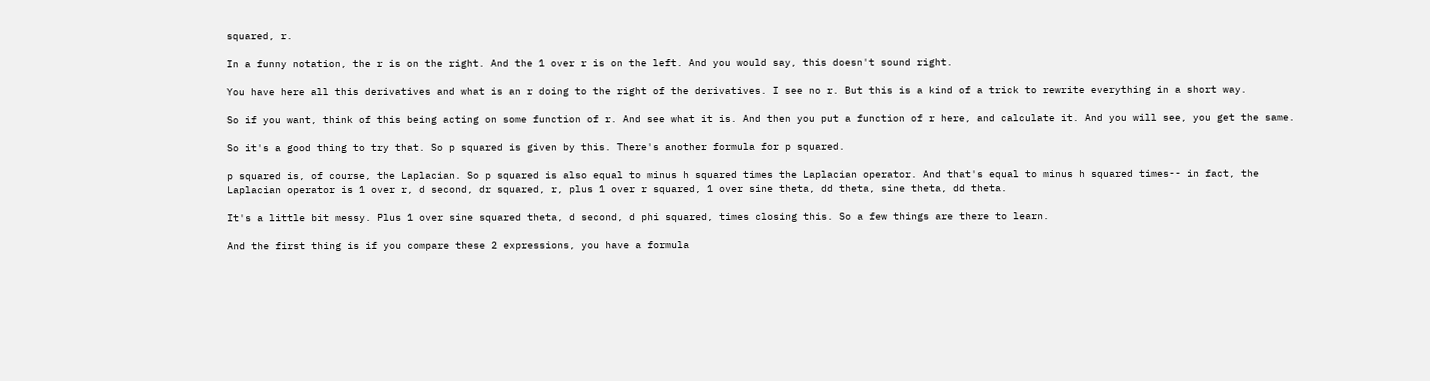squared, r.

In a funny notation, the r is on the right. And the 1 over r is on the left. And you would say, this doesn't sound right.

You have here all this derivatives and what is an r doing to the right of the derivatives. I see no r. But this is a kind of a trick to rewrite everything in a short way.

So if you want, think of this being acting on some function of r. And see what it is. And then you put a function of r here, and calculate it. And you will see, you get the same.

So it's a good thing to try that. So p squared is given by this. There's another formula for p squared.

p squared is, of course, the Laplacian. So p squared is also equal to minus h squared times the Laplacian operator. And that's equal to minus h squared times-- in fact, the Laplacian operator is 1 over r, d second, dr squared, r, plus 1 over r squared, 1 over sine theta, dd theta, sine theta, dd theta.

It's a little bit messy. Plus 1 over sine squared theta, d second, d phi squared, times closing this. So a few things are there to learn.

And the first thing is if you compare these 2 expressions, you have a formula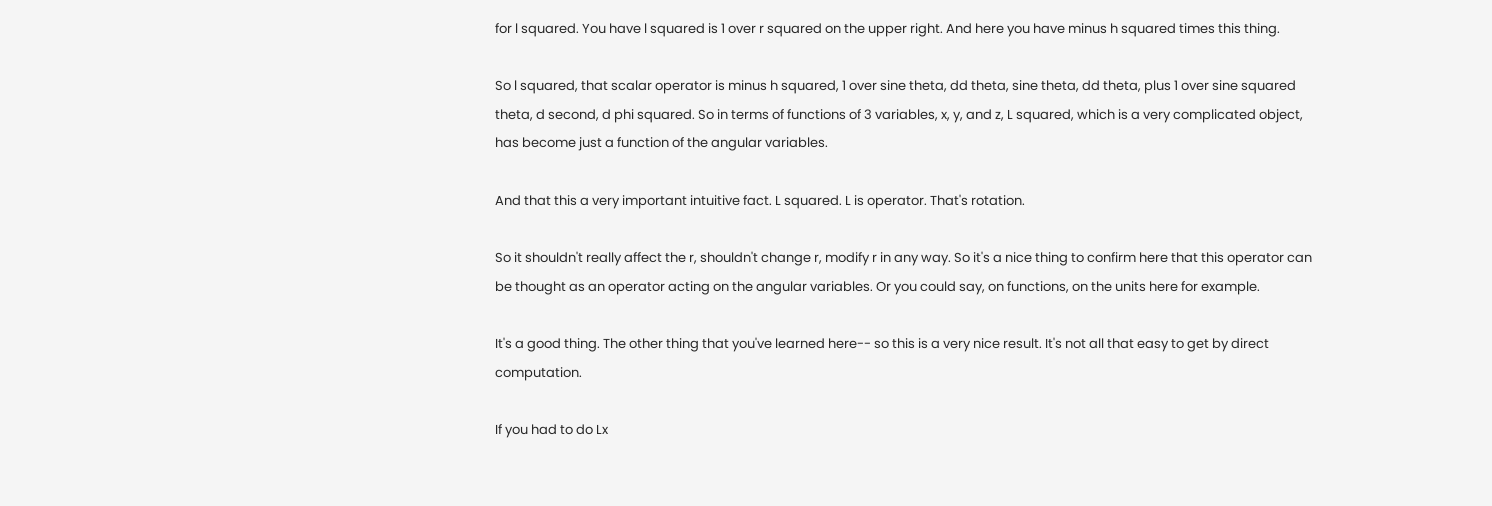for l squared. You have l squared is 1 over r squared on the upper right. And here you have minus h squared times this thing.

So l squared, that scalar operator is minus h squared, 1 over sine theta, dd theta, sine theta, dd theta, plus 1 over sine squared theta, d second, d phi squared. So in terms of functions of 3 variables, x, y, and z, L squared, which is a very complicated object, has become just a function of the angular variables.

And that this a very important intuitive fact. L squared. L is operator. That's rotation.

So it shouldn't really affect the r, shouldn't change r, modify r in any way. So it's a nice thing to confirm here that this operator can be thought as an operator acting on the angular variables. Or you could say, on functions, on the units here for example.

It's a good thing. The other thing that you've learned here-- so this is a very nice result. It's not all that easy to get by direct computation.

If you had to do Lx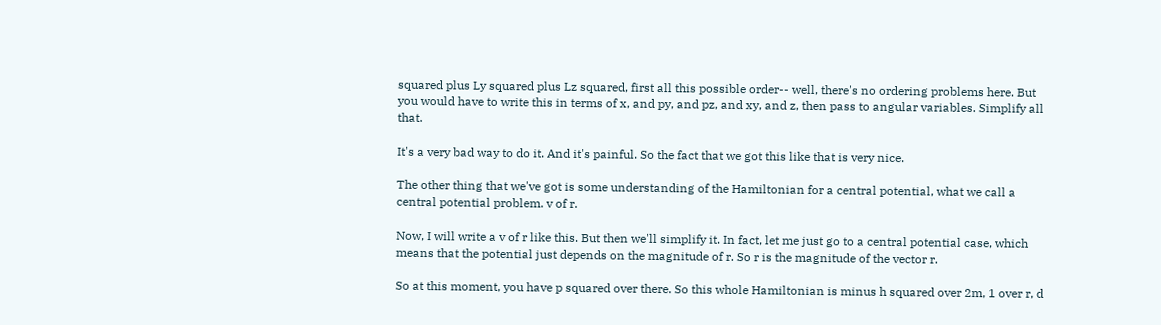squared plus Ly squared plus Lz squared, first all this possible order-- well, there's no ordering problems here. But you would have to write this in terms of x, and py, and pz, and xy, and z, then pass to angular variables. Simplify all that.

It's a very bad way to do it. And it's painful. So the fact that we got this like that is very nice.

The other thing that we've got is some understanding of the Hamiltonian for a central potential, what we call a central potential problem. v of r.

Now, I will write a v of r like this. But then we'll simplify it. In fact, let me just go to a central potential case, which means that the potential just depends on the magnitude of r. So r is the magnitude of the vector r.

So at this moment, you have p squared over there. So this whole Hamiltonian is minus h squared over 2m, 1 over r, d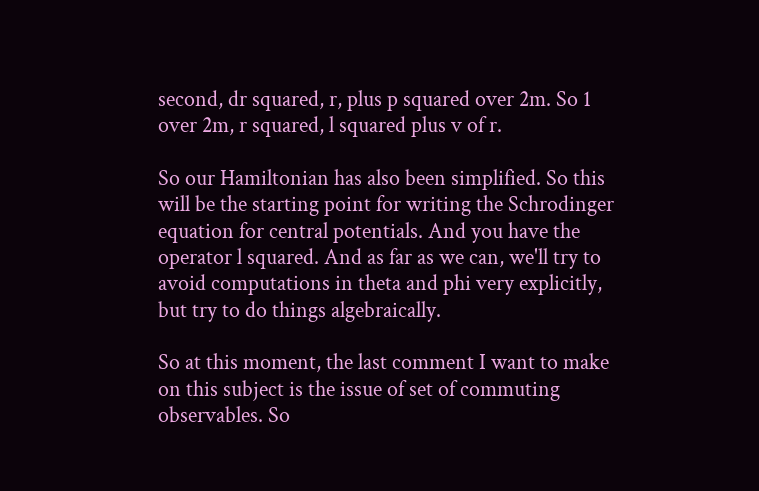second, dr squared, r, plus p squared over 2m. So 1 over 2m, r squared, l squared plus v of r.

So our Hamiltonian has also been simplified. So this will be the starting point for writing the Schrodinger equation for central potentials. And you have the operator l squared. And as far as we can, we'll try to avoid computations in theta and phi very explicitly, but try to do things algebraically.

So at this moment, the last comment I want to make on this subject is the issue of set of commuting observables. So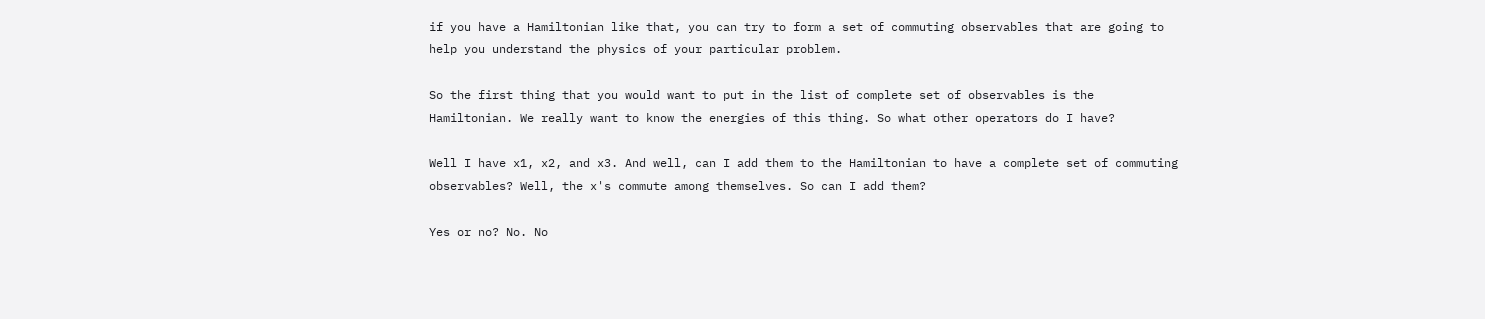if you have a Hamiltonian like that, you can try to form a set of commuting observables that are going to help you understand the physics of your particular problem.

So the first thing that you would want to put in the list of complete set of observables is the Hamiltonian. We really want to know the energies of this thing. So what other operators do I have?

Well I have x1, x2, and x3. And well, can I add them to the Hamiltonian to have a complete set of commuting observables? Well, the x's commute among themselves. So can I add them?

Yes or no? No. No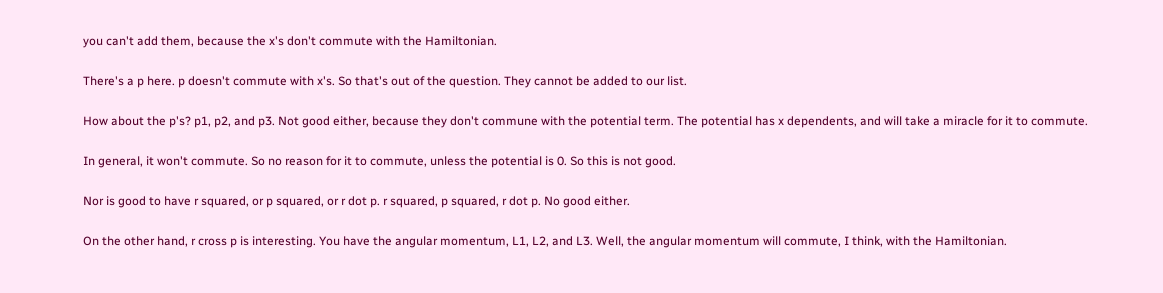you can't add them, because the x's don't commute with the Hamiltonian.

There's a p here. p doesn't commute with x's. So that's out of the question. They cannot be added to our list.

How about the p's? p1, p2, and p3. Not good either, because they don't commune with the potential term. The potential has x dependents, and will take a miracle for it to commute.

In general, it won't commute. So no reason for it to commute, unless the potential is 0. So this is not good.

Nor is good to have r squared, or p squared, or r dot p. r squared, p squared, r dot p. No good either.

On the other hand, r cross p is interesting. You have the angular momentum, L1, L2, and L3. Well, the angular momentum will commute, I think, with the Hamiltonian.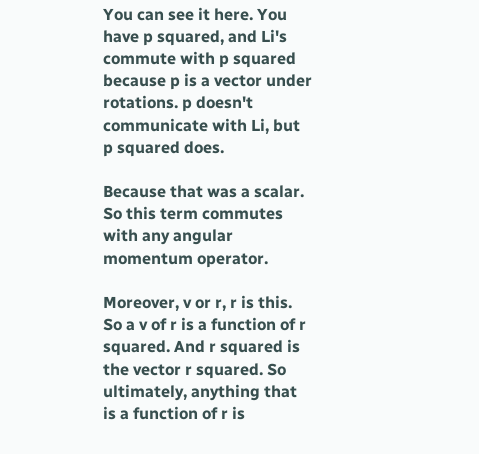You can see it here. You have p squared, and Li's commute with p squared because p is a vector under rotations. p doesn't communicate with Li, but p squared does.

Because that was a scalar. So this term commutes with any angular momentum operator.

Moreover, v or r, r is this. So a v of r is a function of r squared. And r squared is the vector r squared. So ultimately, anything that is a function of r is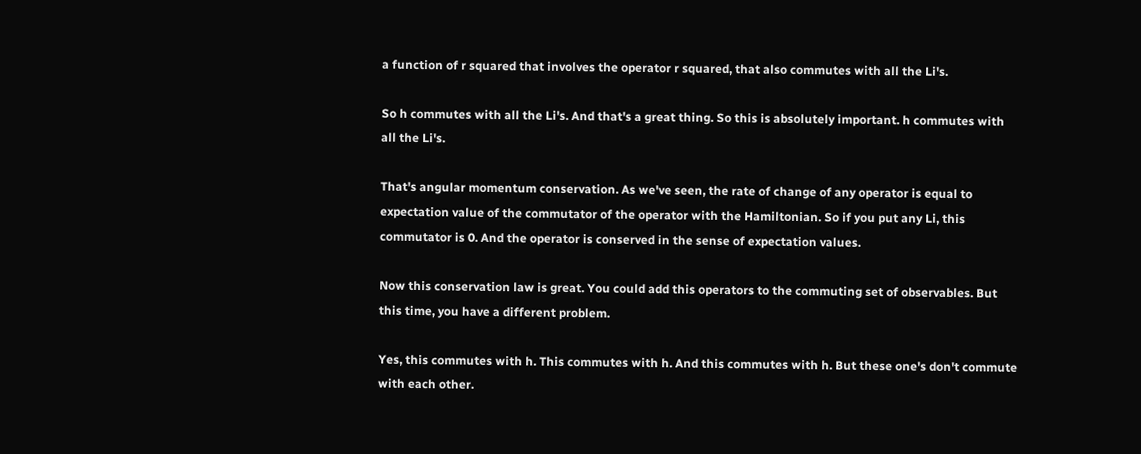a function of r squared that involves the operator r squared, that also commutes with all the Li's.

So h commutes with all the Li's. And that's a great thing. So this is absolutely important. h commutes with all the Li's.

That's angular momentum conservation. As we've seen, the rate of change of any operator is equal to expectation value of the commutator of the operator with the Hamiltonian. So if you put any Li, this commutator is 0. And the operator is conserved in the sense of expectation values.

Now this conservation law is great. You could add this operators to the commuting set of observables. But this time, you have a different problem.

Yes, this commutes with h. This commutes with h. And this commutes with h. But these one's don't commute with each other.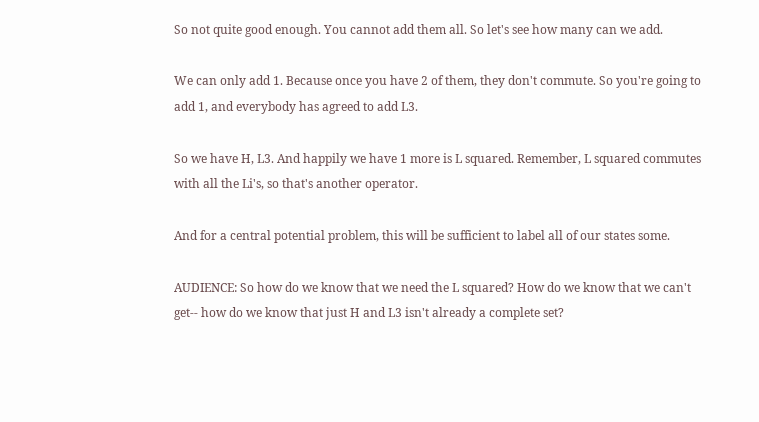So not quite good enough. You cannot add them all. So let's see how many can we add.

We can only add 1. Because once you have 2 of them, they don't commute. So you're going to add 1, and everybody has agreed to add L3.

So we have H, L3. And happily we have 1 more is L squared. Remember, L squared commutes with all the Li's, so that's another operator.

And for a central potential problem, this will be sufficient to label all of our states some.

AUDIENCE: So how do we know that we need the L squared? How do we know that we can't get-- how do we know that just H and L3 isn't already a complete set?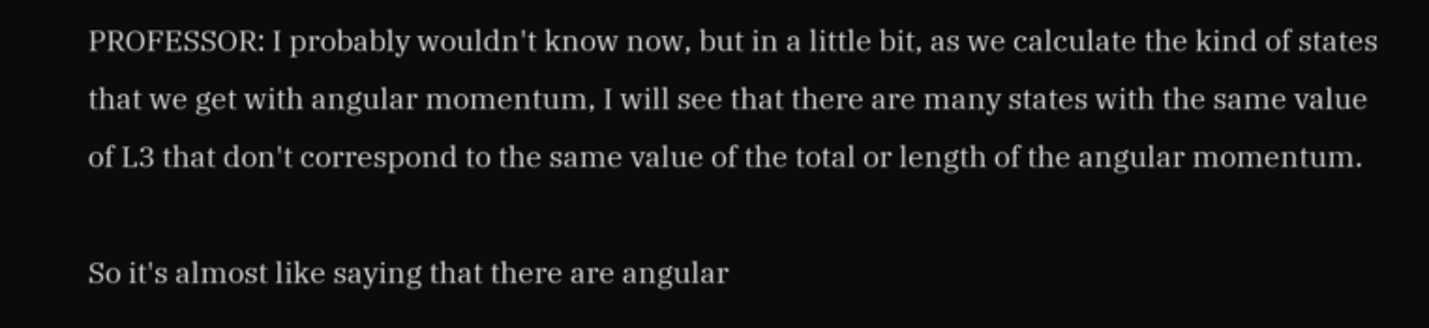PROFESSOR: I probably wouldn't know now, but in a little bit, as we calculate the kind of states that we get with angular momentum, I will see that there are many states with the same value of L3 that don't correspond to the same value of the total or length of the angular momentum.

So it's almost like saying that there are angular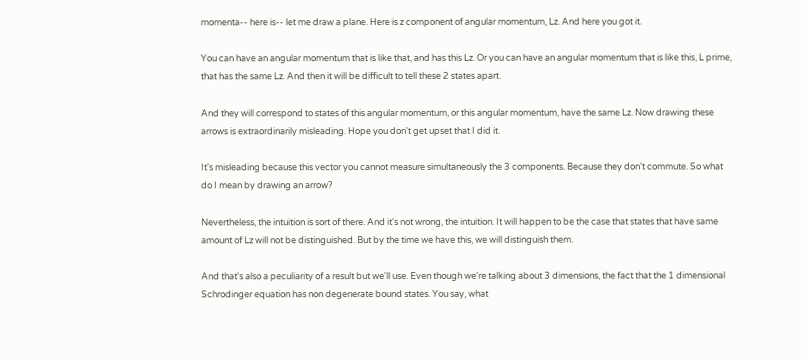momenta-- here is-- let me draw a plane. Here is z component of angular momentum, Lz. And here you got it.

You can have an angular momentum that is like that, and has this Lz. Or you can have an angular momentum that is like this, L prime, that has the same Lz. And then it will be difficult to tell these 2 states apart.

And they will correspond to states of this angular momentum, or this angular momentum, have the same Lz. Now drawing these arrows is extraordinarily misleading. Hope you don't get upset that I did it.

It's misleading because this vector you cannot measure simultaneously the 3 components. Because they don't commute. So what do I mean by drawing an arrow?

Nevertheless, the intuition is sort of there. And it's not wrong, the intuition. It will happen to be the case that states that have same amount of Lz will not be distinguished. But by the time we have this, we will distinguish them.

And that's also a peculiarity of a result but we'll use. Even though we're talking about 3 dimensions, the fact that the 1 dimensional Schrodinger equation has non degenerate bound states. You say, what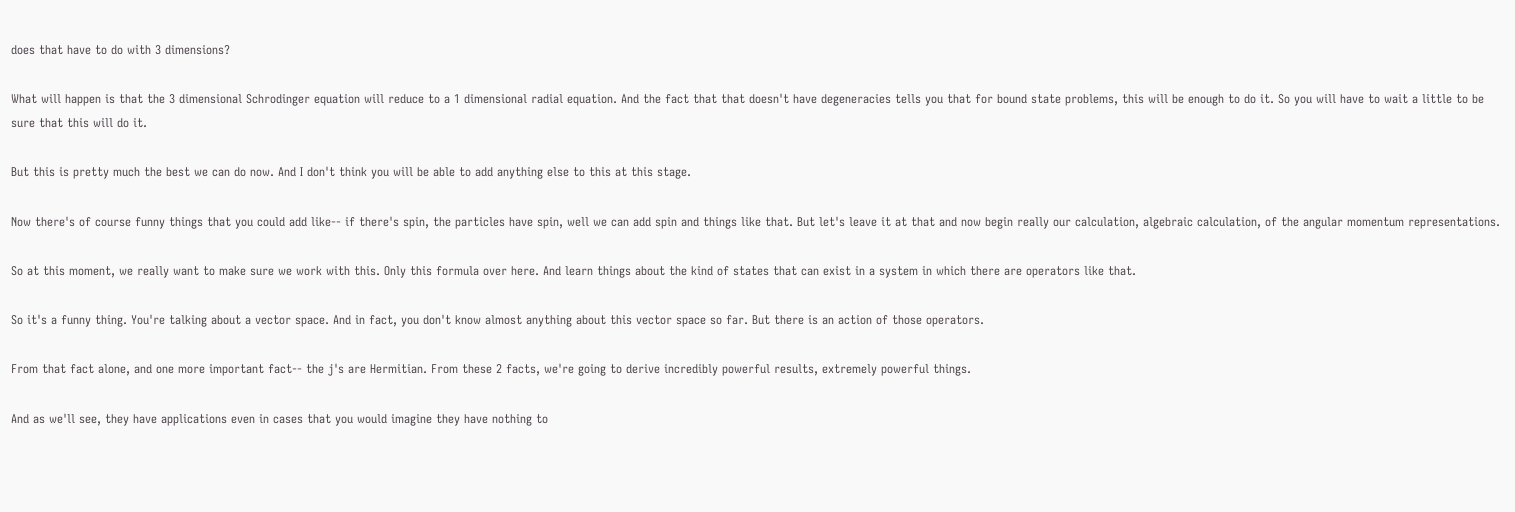does that have to do with 3 dimensions?

What will happen is that the 3 dimensional Schrodinger equation will reduce to a 1 dimensional radial equation. And the fact that that doesn't have degeneracies tells you that for bound state problems, this will be enough to do it. So you will have to wait a little to be sure that this will do it.

But this is pretty much the best we can do now. And I don't think you will be able to add anything else to this at this stage.

Now there's of course funny things that you could add like-- if there's spin, the particles have spin, well we can add spin and things like that. But let's leave it at that and now begin really our calculation, algebraic calculation, of the angular momentum representations.

So at this moment, we really want to make sure we work with this. Only this formula over here. And learn things about the kind of states that can exist in a system in which there are operators like that.

So it's a funny thing. You're talking about a vector space. And in fact, you don't know almost anything about this vector space so far. But there is an action of those operators.

From that fact alone, and one more important fact-- the j's are Hermitian. From these 2 facts, we're going to derive incredibly powerful results, extremely powerful things.

And as we'll see, they have applications even in cases that you would imagine they have nothing to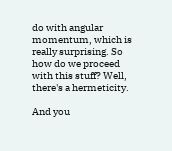do with angular momentum, which is really surprising. So how do we proceed with this stuff? Well, there's a hermeticity.

And you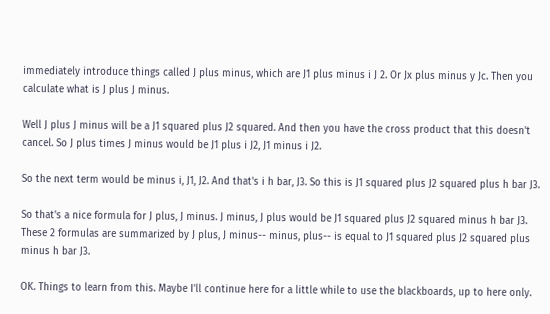immediately introduce things called J plus minus, which are J1 plus minus i J 2. Or Jx plus minus y Jc. Then you calculate what is J plus J minus.

Well J plus J minus will be a J1 squared plus J2 squared. And then you have the cross product that this doesn't cancel. So J plus times J minus would be J1 plus i J2, J1 minus i J2.

So the next term would be minus i, J1, J2. And that's i h bar, J3. So this is J1 squared plus J2 squared plus h bar J3.

So that's a nice formula for J plus, J minus. J minus, J plus would be J1 squared plus J2 squared minus h bar J3. These 2 formulas are summarized by J plus, J minus-- minus, plus-- is equal to J1 squared plus J2 squared plus minus h bar J3.

OK. Things to learn from this. Maybe I'll continue here for a little while to use the blackboards, up to here only.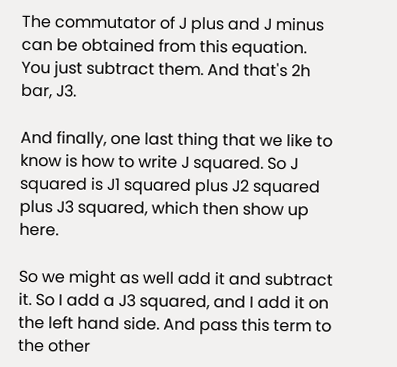The commutator of J plus and J minus can be obtained from this equation. You just subtract them. And that's 2h bar, J3.

And finally, one last thing that we like to know is how to write J squared. So J squared is J1 squared plus J2 squared plus J3 squared, which then show up here.

So we might as well add it and subtract it. So I add a J3 squared, and I add it on the left hand side. And pass this term to the other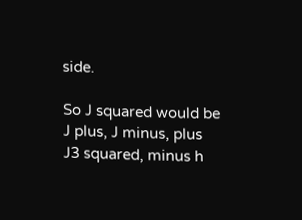side.

So J squared would be J plus, J minus, plus J3 squared, minus h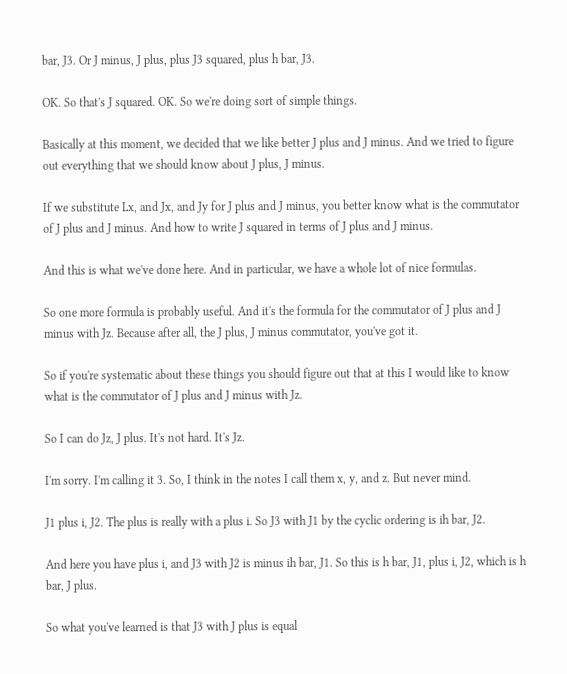bar, J3. Or J minus, J plus, plus J3 squared, plus h bar, J3.

OK. So that's J squared. OK. So we're doing sort of simple things.

Basically at this moment, we decided that we like better J plus and J minus. And we tried to figure out everything that we should know about J plus, J minus.

If we substitute Lx, and Jx, and Jy for J plus and J minus, you better know what is the commutator of J plus and J minus. And how to write J squared in terms of J plus and J minus.

And this is what we've done here. And in particular, we have a whole lot of nice formulas.

So one more formula is probably useful. And it's the formula for the commutator of J plus and J minus with Jz. Because after all, the J plus, J minus commutator, you've got it.

So if you're systematic about these things you should figure out that at this I would like to know what is the commutator of J plus and J minus with Jz.

So I can do Jz, J plus. It's not hard. It's Jz.

I'm sorry. I'm calling it 3. So, I think in the notes I call them x, y, and z. But never mind.

J1 plus i, J2. The plus is really with a plus i. So J3 with J1 by the cyclic ordering is ih bar, J2.

And here you have plus i, and J3 with J2 is minus ih bar, J1. So this is h bar, J1, plus i, J2, which is h bar, J plus.

So what you've learned is that J3 with J plus is equal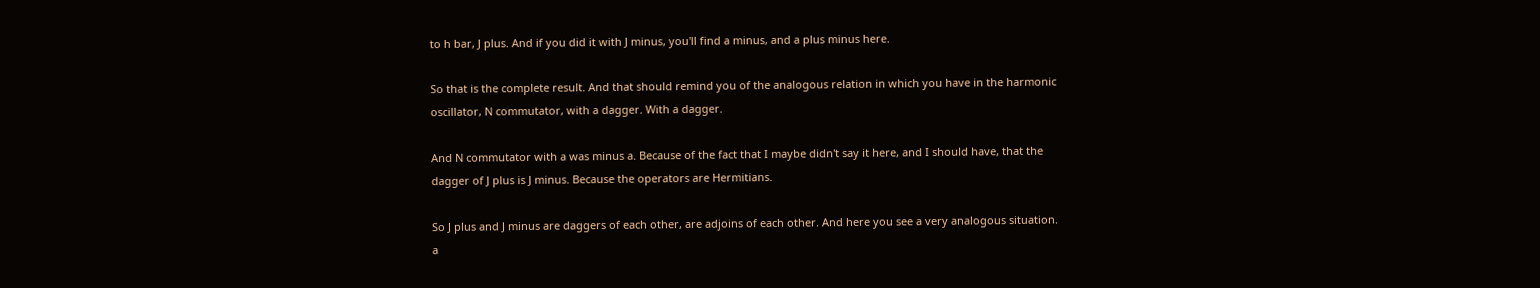to h bar, J plus. And if you did it with J minus, you'll find a minus, and a plus minus here.

So that is the complete result. And that should remind you of the analogous relation in which you have in the harmonic oscillator, N commutator, with a dagger. With a dagger.

And N commutator with a was minus a. Because of the fact that I maybe didn't say it here, and I should have, that the dagger of J plus is J minus. Because the operators are Hermitians.

So J plus and J minus are daggers of each other, are adjoins of each other. And here you see a very analogous situation. a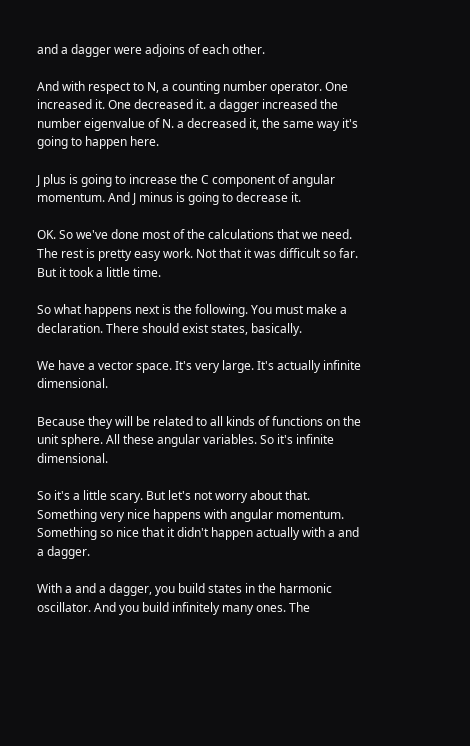and a dagger were adjoins of each other.

And with respect to N, a counting number operator. One increased it. One decreased it. a dagger increased the number eigenvalue of N. a decreased it, the same way it's going to happen here.

J plus is going to increase the C component of angular momentum. And J minus is going to decrease it.

OK. So we've done most of the calculations that we need. The rest is pretty easy work. Not that it was difficult so far. But it took a little time.

So what happens next is the following. You must make a declaration. There should exist states, basically.

We have a vector space. It's very large. It's actually infinite dimensional.

Because they will be related to all kinds of functions on the unit sphere. All these angular variables. So it's infinite dimensional.

So it's a little scary. But let's not worry about that. Something very nice happens with angular momentum. Something so nice that it didn't happen actually with a and a dagger.

With a and a dagger, you build states in the harmonic oscillator. And you build infinitely many ones. The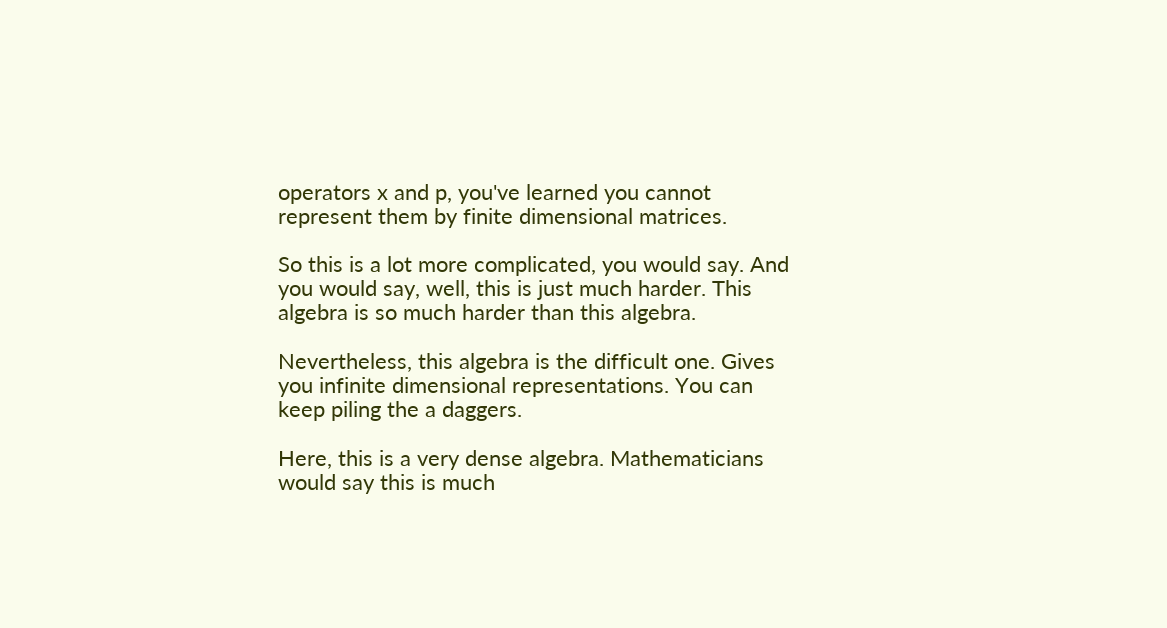operators x and p, you've learned you cannot represent them by finite dimensional matrices.

So this is a lot more complicated, you would say. And you would say, well, this is just much harder. This algebra is so much harder than this algebra.

Nevertheless, this algebra is the difficult one. Gives you infinite dimensional representations. You can keep piling the a daggers.

Here, this is a very dense algebra. Mathematicians would say this is much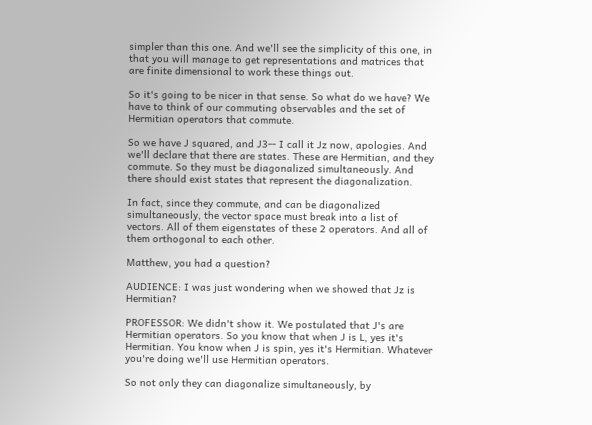simpler than this one. And we'll see the simplicity of this one, in that you will manage to get representations and matrices that are finite dimensional to work these things out.

So it's going to be nicer in that sense. So what do we have? We have to think of our commuting observables and the set of Hermitian operators that commute.

So we have J squared, and J3-- I call it Jz now, apologies. And we'll declare that there are states. These are Hermitian, and they commute. So they must be diagonalized simultaneously. And there should exist states that represent the diagonalization.

In fact, since they commute, and can be diagonalized simultaneously, the vector space must break into a list of vectors. All of them eigenstates of these 2 operators. And all of them orthogonal to each other.

Matthew, you had a question?

AUDIENCE: I was just wondering when we showed that Jz is Hermitian?

PROFESSOR: We didn't show it. We postulated that J's are Hermitian operators. So you know that when J is L, yes it's Hermitian. You know when J is spin, yes it's Hermitian. Whatever you're doing we'll use Hermitian operators.

So not only they can diagonalize simultaneously, by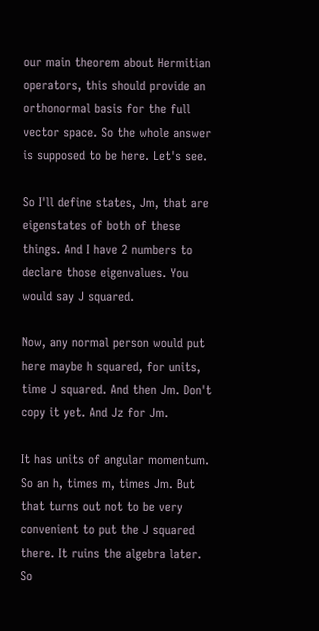our main theorem about Hermitian operators, this should provide an orthonormal basis for the full vector space. So the whole answer is supposed to be here. Let's see.

So I'll define states, Jm, that are eigenstates of both of these things. And I have 2 numbers to declare those eigenvalues. You would say J squared.

Now, any normal person would put here maybe h squared, for units, time J squared. And then Jm. Don't copy it yet. And Jz for Jm.

It has units of angular momentum. So an h, times m, times Jm. But that turns out not to be very convenient to put the J squared there. It ruins the algebra later. So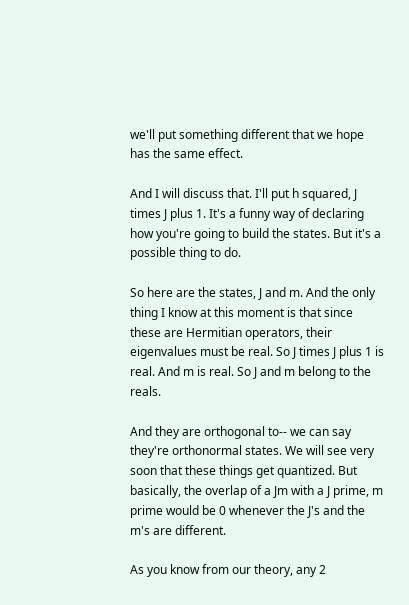we'll put something different that we hope has the same effect.

And I will discuss that. I'll put h squared, J times J plus 1. It's a funny way of declaring how you're going to build the states. But it's a possible thing to do.

So here are the states, J and m. And the only thing I know at this moment is that since these are Hermitian operators, their eigenvalues must be real. So J times J plus 1 is real. And m is real. So J and m belong to the reals.

And they are orthogonal to-- we can say they're orthonormal states. We will see very soon that these things get quantized. But basically, the overlap of a Jm with a J prime, m prime would be 0 whenever the J's and the m's are different.

As you know from our theory, any 2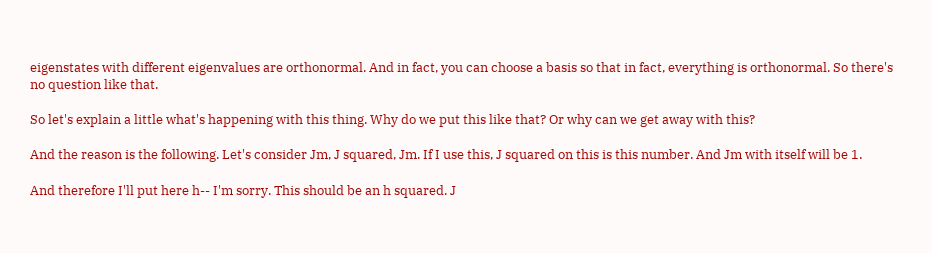eigenstates with different eigenvalues are orthonormal. And in fact, you can choose a basis so that in fact, everything is orthonormal. So there's no question like that.

So let's explain a little what's happening with this thing. Why do we put this like that? Or why can we get away with this?

And the reason is the following. Let's consider Jm, J squared, Jm. If I use this, J squared on this is this number. And Jm with itself will be 1.

And therefore I'll put here h-- I'm sorry. This should be an h squared. J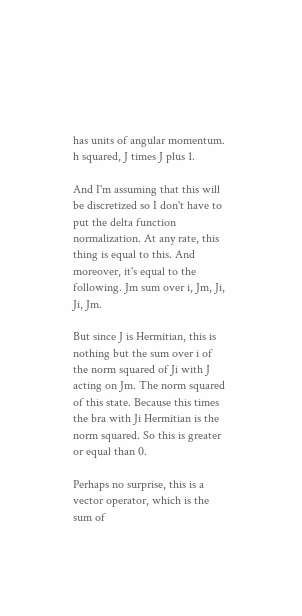has units of angular momentum. h squared, J times J plus 1.

And I'm assuming that this will be discretized so I don't have to put the delta function normalization. At any rate, this thing is equal to this. And moreover, it's equal to the following. Jm sum over i, Jm, Ji, Ji, Jm.

But since J is Hermitian, this is nothing but the sum over i of the norm squared of Ji with J acting on Jm. The norm squared of this state. Because this times the bra with Ji Hermitian is the norm squared. So this is greater or equal than 0.

Perhaps no surprise, this is a vector operator, which is the sum of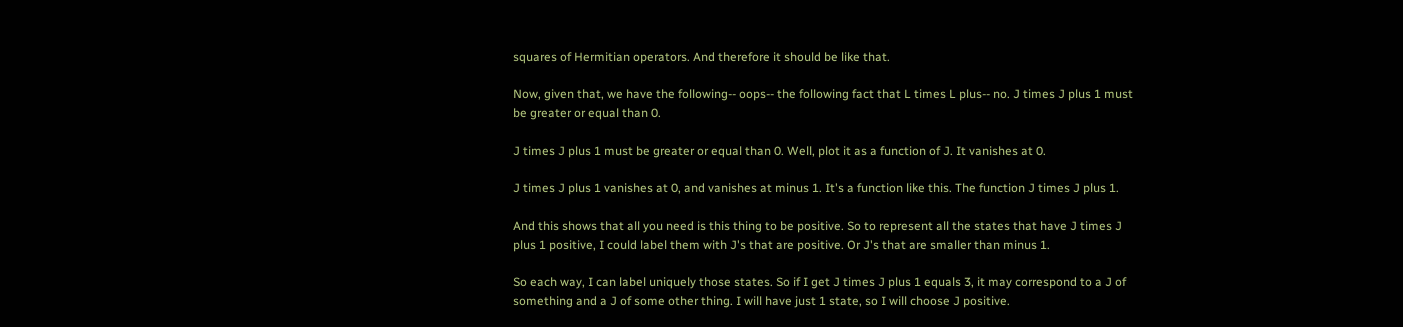squares of Hermitian operators. And therefore it should be like that.

Now, given that, we have the following-- oops-- the following fact that L times L plus-- no. J times J plus 1 must be greater or equal than 0.

J times J plus 1 must be greater or equal than 0. Well, plot it as a function of J. It vanishes at 0.

J times J plus 1 vanishes at 0, and vanishes at minus 1. It's a function like this. The function J times J plus 1.

And this shows that all you need is this thing to be positive. So to represent all the states that have J times J plus 1 positive, I could label them with J's that are positive. Or J's that are smaller than minus 1.

So each way, I can label uniquely those states. So if I get J times J plus 1 equals 3, it may correspond to a J of something and a J of some other thing. I will have just 1 state, so I will choose J positive.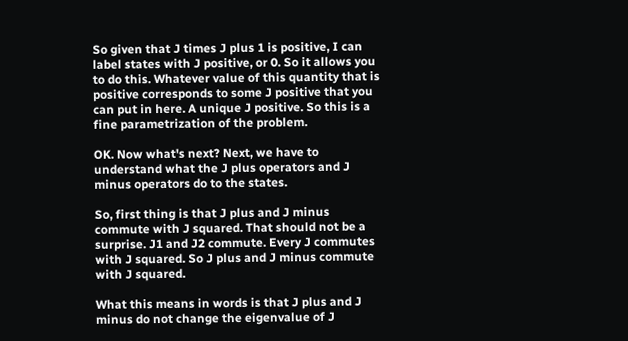So given that J times J plus 1 is positive, I can label states with J positive, or 0. So it allows you to do this. Whatever value of this quantity that is positive corresponds to some J positive that you can put in here. A unique J positive. So this is a fine parametrization of the problem.

OK. Now what's next? Next, we have to understand what the J plus operators and J minus operators do to the states.

So, first thing is that J plus and J minus commute with J squared. That should not be a surprise. J1 and J2 commute. Every J commutes with J squared. So J plus and J minus commute with J squared.

What this means in words is that J plus and J minus do not change the eigenvalue of J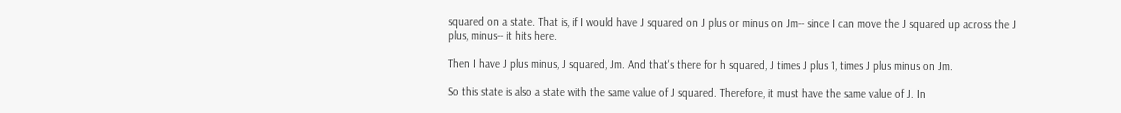squared on a state. That is, if I would have J squared on J plus or minus on Jm-- since I can move the J squared up across the J plus, minus-- it hits here.

Then I have J plus minus, J squared, Jm. And that's there for h squared, J times J plus 1, times J plus minus on Jm.

So this state is also a state with the same value of J squared. Therefore, it must have the same value of J. In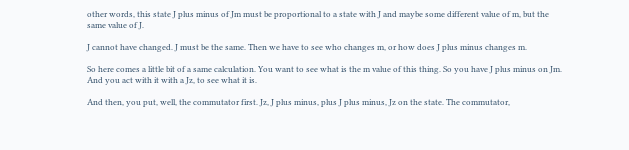other words, this state J plus minus of Jm must be proportional to a state with J and maybe some different value of m, but the same value of J.

J cannot have changed. J must be the same. Then we have to see who changes m, or how does J plus minus changes m.

So here comes a little bit of a same calculation. You want to see what is the m value of this thing. So you have J plus minus on Jm. And you act with it with a Jz, to see what it is.

And then, you put, well, the commutator first. Jz, J plus minus, plus J plus minus, Jz on the state. The commutator,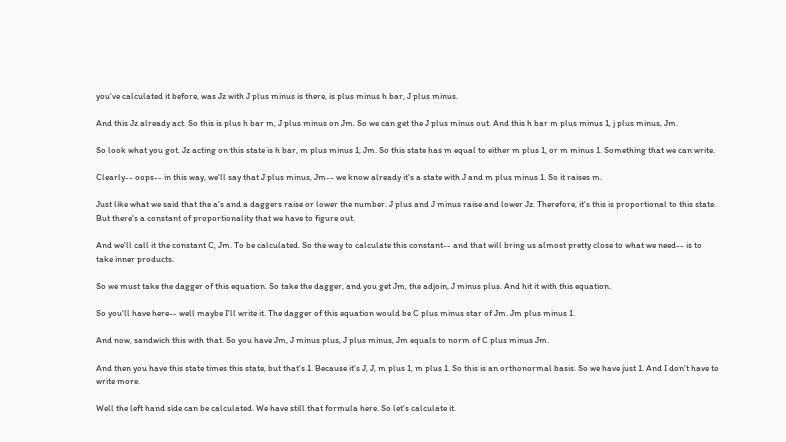you've calculated it before, was Jz with J plus minus is there, is plus minus h bar, J plus minus.

And this Jz already act. So this is plus h bar m, J plus minus on Jm. So we can get the J plus minus out. And this h bar m plus minus 1, j plus minus, Jm.

So look what you got. Jz acting on this state is h bar, m plus minus 1, Jm. So this state has m equal to either m plus 1, or m minus 1. Something that we can write.

Clearly-- oops-- in this way, we'll say that J plus minus, Jm-- we know already it's a state with J and m plus minus 1. So it raises m.

Just like what we said that the a's and a daggers raise or lower the number. J plus and J minus raise and lower Jz. Therefore, it's this is proportional to this state. But there's a constant of proportionality that we have to figure out.

And we'll call it the constant C, Jm. To be calculated. So the way to calculate this constant-- and that will bring us almost pretty close to what we need-- is to take inner products.

So we must take the dagger of this equation. So take the dagger, and you get Jm, the adjoin, J minus plus. And hit it with this equation.

So you'll have here-- well maybe I'll write it. The dagger of this equation would be C plus minus star of Jm. Jm plus minus 1.

And now, sandwich this with that. So you have Jm, J minus plus, J plus minus, Jm equals to norm of C plus minus Jm.

And then you have this state times this state, but that's 1. Because it's J, J, m plus 1, m plus 1. So this is an orthonormal basis. So we have just 1. And I don't have to write more.

Well the left hand side can be calculated. We have still that formula here. So let's calculate it.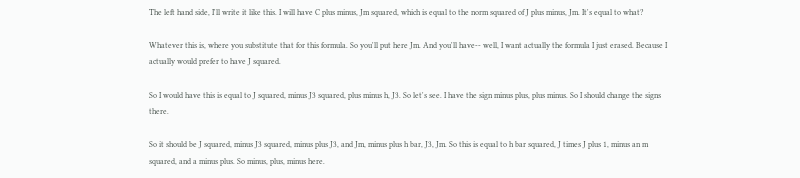The left hand side, I'll write it like this. I will have C plus minus, Jm squared, which is equal to the norm squared of J plus minus, Jm. It's equal to what?

Whatever this is, where you substitute that for this formula. So you'll put here Jm. And you'll have-- well, I want actually the formula I just erased. Because I actually would prefer to have J squared.

So I would have this is equal to J squared, minus J3 squared, plus minus h, J3. So let's see. I have the sign minus plus, plus minus. So I should change the signs there.

So it should be J squared, minus J3 squared, minus plus J3, and Jm, minus plus h bar, J3, Jm. So this is equal to h bar squared, J times J plus 1, minus an m squared, and a minus plus. So minus, plus, minus here.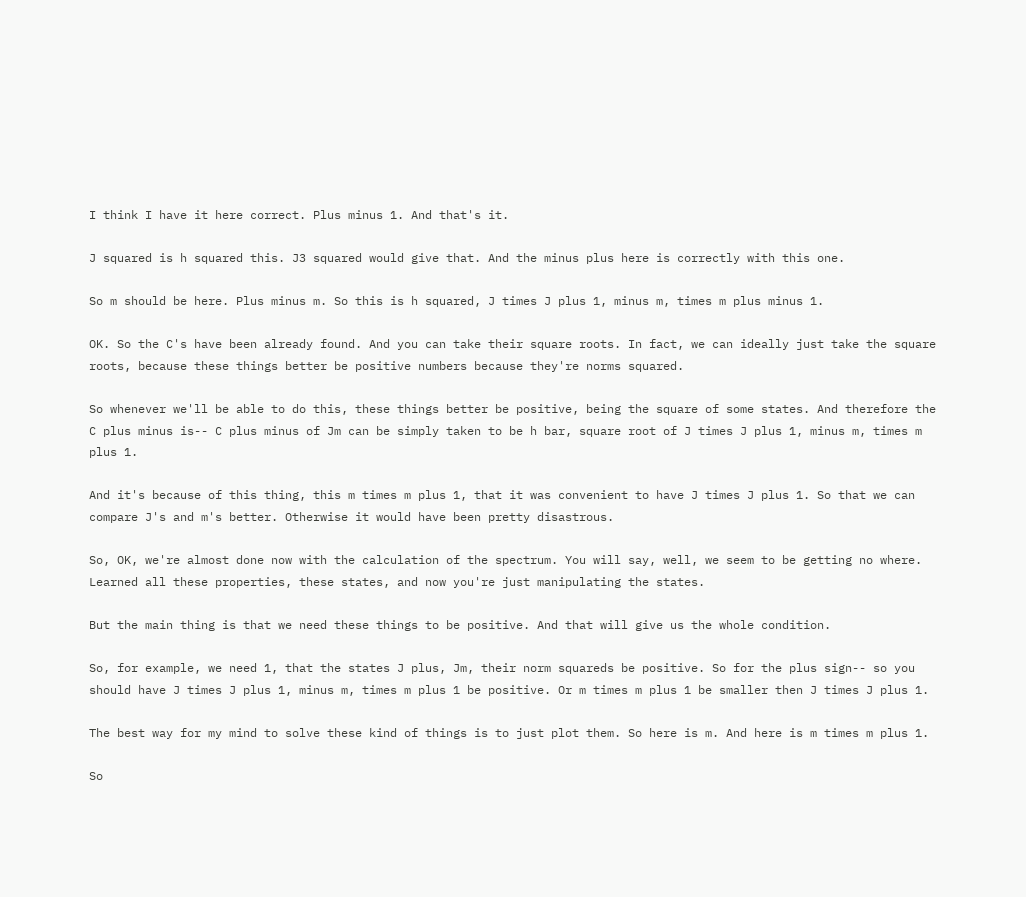I think I have it here correct. Plus minus 1. And that's it.

J squared is h squared this. J3 squared would give that. And the minus plus here is correctly with this one.

So m should be here. Plus minus m. So this is h squared, J times J plus 1, minus m, times m plus minus 1.

OK. So the C's have been already found. And you can take their square roots. In fact, we can ideally just take the square roots, because these things better be positive numbers because they're norms squared.

So whenever we'll be able to do this, these things better be positive, being the square of some states. And therefore the C plus minus is-- C plus minus of Jm can be simply taken to be h bar, square root of J times J plus 1, minus m, times m plus 1.

And it's because of this thing, this m times m plus 1, that it was convenient to have J times J plus 1. So that we can compare J's and m's better. Otherwise it would have been pretty disastrous.

So, OK, we're almost done now with the calculation of the spectrum. You will say, well, we seem to be getting no where. Learned all these properties, these states, and now you're just manipulating the states.

But the main thing is that we need these things to be positive. And that will give us the whole condition.

So, for example, we need 1, that the states J plus, Jm, their norm squareds be positive. So for the plus sign-- so you should have J times J plus 1, minus m, times m plus 1 be positive. Or m times m plus 1 be smaller then J times J plus 1.

The best way for my mind to solve these kind of things is to just plot them. So here is m. And here is m times m plus 1.

So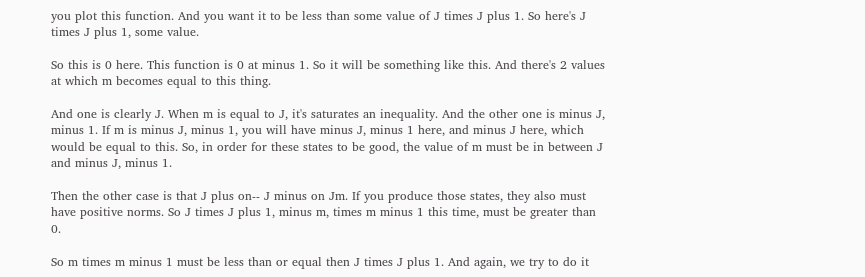you plot this function. And you want it to be less than some value of J times J plus 1. So here's J times J plus 1, some value.

So this is 0 here. This function is 0 at minus 1. So it will be something like this. And there's 2 values at which m becomes equal to this thing.

And one is clearly J. When m is equal to J, it's saturates an inequality. And the other one is minus J, minus 1. If m is minus J, minus 1, you will have minus J, minus 1 here, and minus J here, which would be equal to this. So, in order for these states to be good, the value of m must be in between J and minus J, minus 1.

Then the other case is that J plus on-- J minus on Jm. If you produce those states, they also must have positive norms. So J times J plus 1, minus m, times m minus 1 this time, must be greater than 0.

So m times m minus 1 must be less than or equal then J times J plus 1. And again, we try to do it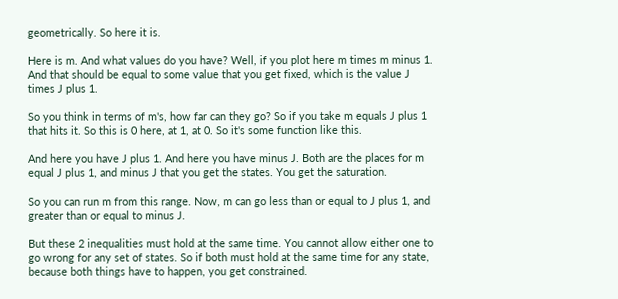geometrically. So here it is.

Here is m. And what values do you have? Well, if you plot here m times m minus 1. And that should be equal to some value that you get fixed, which is the value J times J plus 1.

So you think in terms of m's, how far can they go? So if you take m equals J plus 1 that hits it. So this is 0 here, at 1, at 0. So it's some function like this.

And here you have J plus 1. And here you have minus J. Both are the places for m equal J plus 1, and minus J that you get the states. You get the saturation.

So you can run m from this range. Now, m can go less than or equal to J plus 1, and greater than or equal to minus J.

But these 2 inequalities must hold at the same time. You cannot allow either one to go wrong for any set of states. So if both must hold at the same time for any state, because both things have to happen, you get constrained.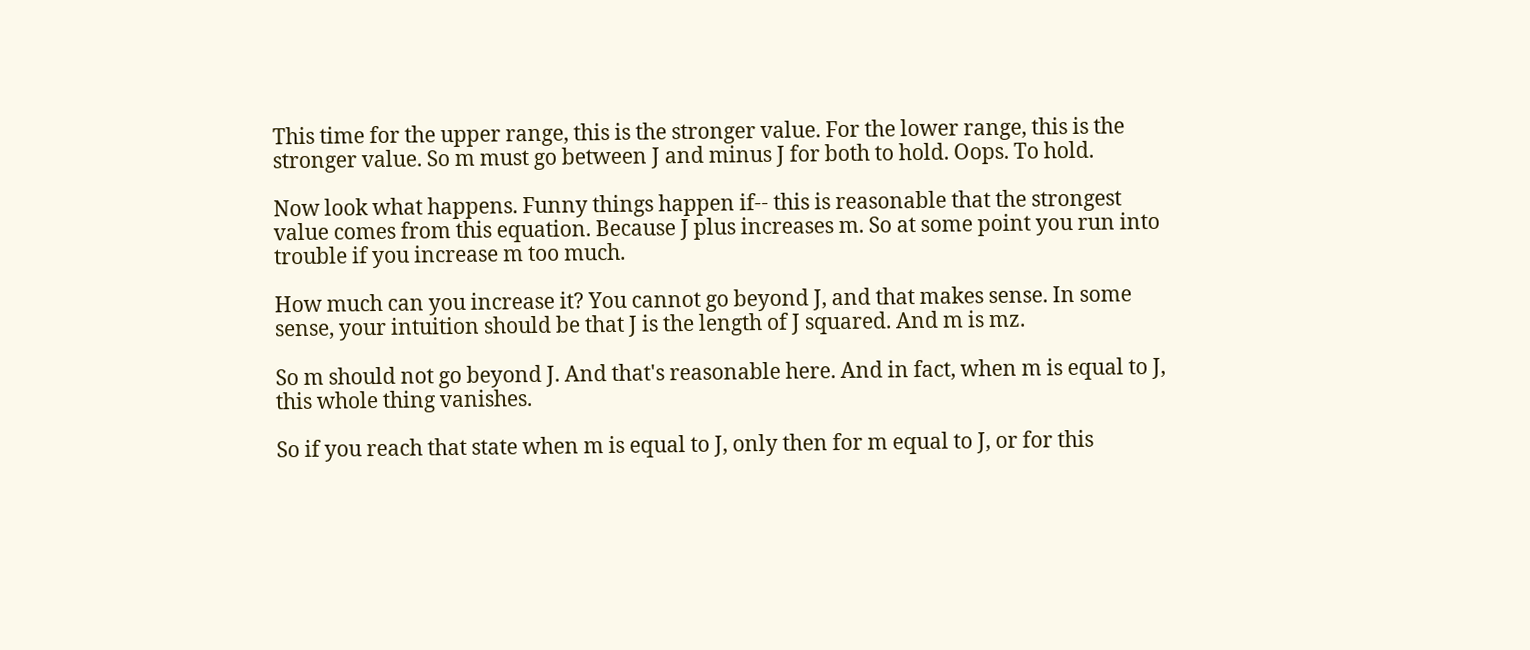This time for the upper range, this is the stronger value. For the lower range, this is the stronger value. So m must go between J and minus J for both to hold. Oops. To hold.

Now look what happens. Funny things happen if-- this is reasonable that the strongest value comes from this equation. Because J plus increases m. So at some point you run into trouble if you increase m too much.

How much can you increase it? You cannot go beyond J, and that makes sense. In some sense, your intuition should be that J is the length of J squared. And m is mz.

So m should not go beyond J. And that's reasonable here. And in fact, when m is equal to J, this whole thing vanishes.

So if you reach that state when m is equal to J, only then for m equal to J, or for this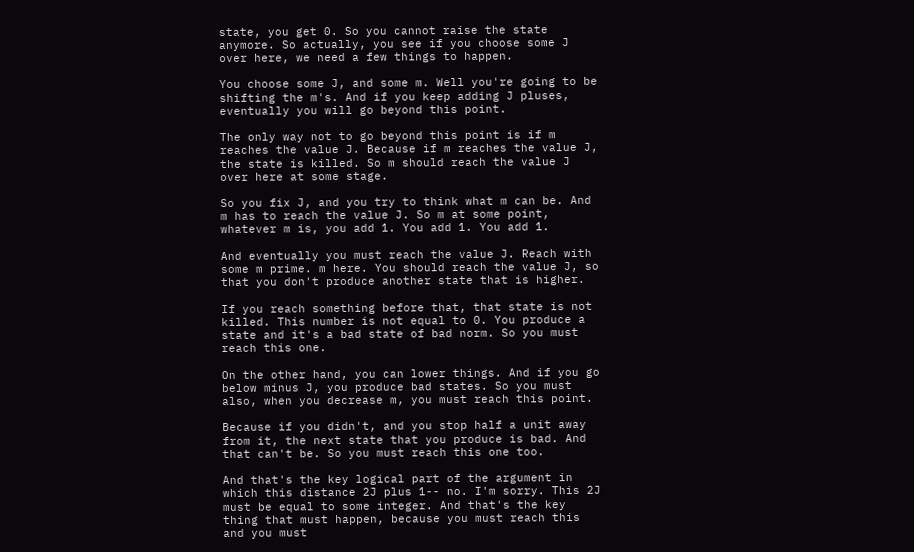state, you get 0. So you cannot raise the state anymore. So actually, you see if you choose some J over here, we need a few things to happen.

You choose some J, and some m. Well you're going to be shifting the m's. And if you keep adding J pluses, eventually you will go beyond this point.

The only way not to go beyond this point is if m reaches the value J. Because if m reaches the value J, the state is killed. So m should reach the value J over here at some stage.

So you fix J, and you try to think what m can be. And m has to reach the value J. So m at some point, whatever m is, you add 1. You add 1. You add 1.

And eventually you must reach the value J. Reach with some m prime. m here. You should reach the value J, so that you don't produce another state that is higher.

If you reach something before that, that state is not killed. This number is not equal to 0. You produce a state and it's a bad state of bad norm. So you must reach this one.

On the other hand, you can lower things. And if you go below minus J, you produce bad states. So you must also, when you decrease m, you must reach this point.

Because if you didn't, and you stop half a unit away from it, the next state that you produce is bad. And that can't be. So you must reach this one too.

And that's the key logical part of the argument in which this distance 2J plus 1-- no. I'm sorry. This 2J must be equal to some integer. And that's the key thing that must happen, because you must reach this and you must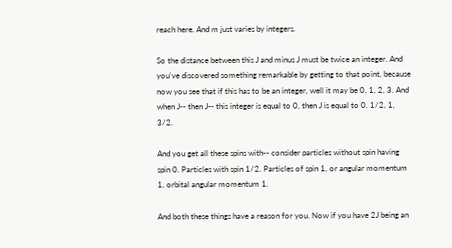reach here. And m just varies by integers.

So the distance between this J and minus J must be twice an integer. And you've discovered something remarkable by getting to that point, because now you see that if this has to be an integer, well it may be 0, 1, 2, 3. And when J-- then J-- this integer is equal to 0, then J is equal to 0. 1/2, 1, 3/2.

And you get all these spins with-- consider particles without spin having spin 0. Particles with spin 1/2. Particles of spin 1, or angular momentum 1, orbital angular momentum 1.

And both these things have a reason for you. Now if you have 2J being an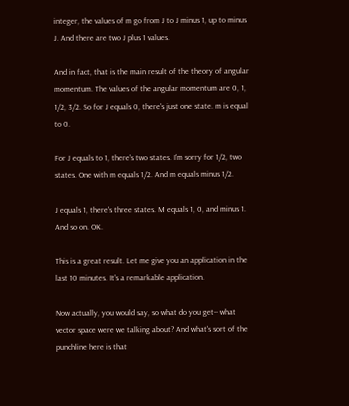integer, the values of m go from J to J minus 1, up to minus J. And there are two J plus 1 values.

And in fact, that is the main result of the theory of angular momentum. The values of the angular momentum are 0, 1, 1/2, 3/2. So for J equals 0, there's just one state. m is equal to 0.

For J equals to 1, there's two states. I'm sorry for 1/2, two states. One with m equals 1/2. And m equals minus 1/2.

J equals 1, there's three states. M equals 1, 0, and minus 1. And so on. OK.

This is a great result. Let me give you an application in the last 10 minutes. It's a remarkable application.

Now actually, you would say, so what do you get-- what vector space were we talking about? And what's sort of the punchline here is that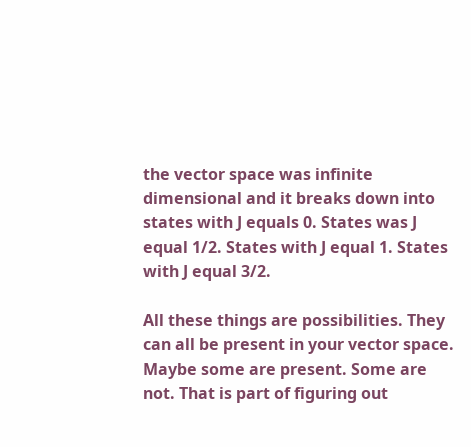the vector space was infinite dimensional and it breaks down into states with J equals 0. States was J equal 1/2. States with J equal 1. States with J equal 3/2.

All these things are possibilities. They can all be present in your vector space. Maybe some are present. Some are not. That is part of figuring out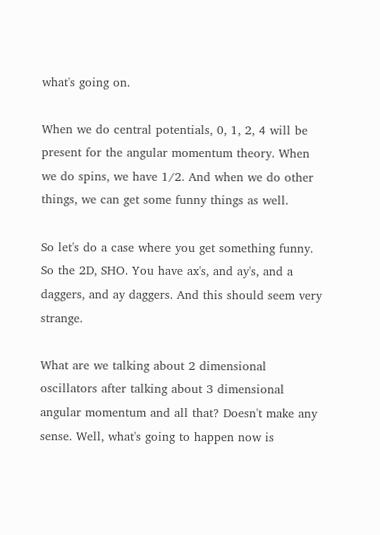what's going on.

When we do central potentials, 0, 1, 2, 4 will be present for the angular momentum theory. When we do spins, we have 1/2. And when we do other things, we can get some funny things as well.

So let's do a case where you get something funny. So the 2D, SHO. You have ax's, and ay's, and a daggers, and ay daggers. And this should seem very strange.

What are we talking about 2 dimensional oscillators after talking about 3 dimensional angular momentum and all that? Doesn't make any sense. Well, what's going to happen now is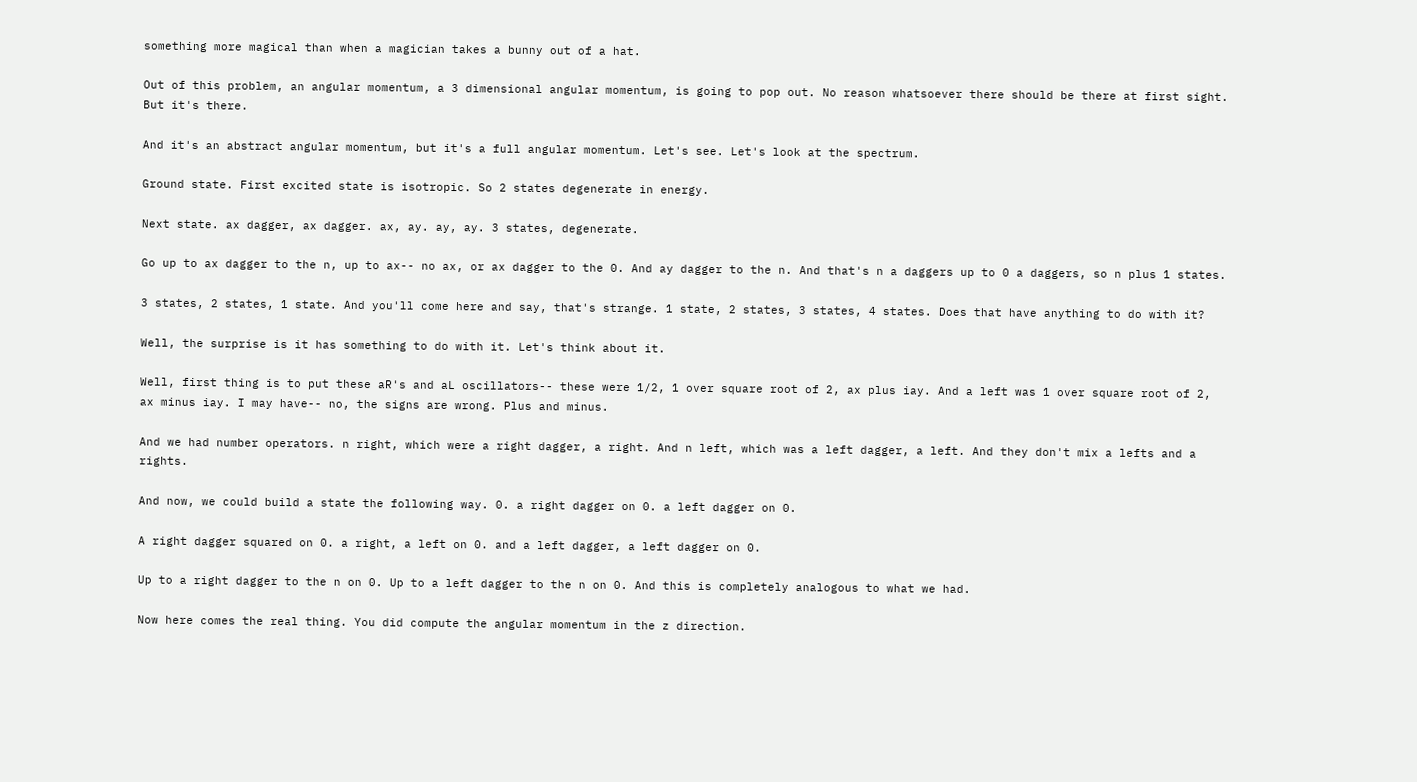something more magical than when a magician takes a bunny out of a hat.

Out of this problem, an angular momentum, a 3 dimensional angular momentum, is going to pop out. No reason whatsoever there should be there at first sight. But it's there.

And it's an abstract angular momentum, but it's a full angular momentum. Let's see. Let's look at the spectrum.

Ground state. First excited state is isotropic. So 2 states degenerate in energy.

Next state. ax dagger, ax dagger. ax, ay. ay, ay. 3 states, degenerate.

Go up to ax dagger to the n, up to ax-- no ax, or ax dagger to the 0. And ay dagger to the n. And that's n a daggers up to 0 a daggers, so n plus 1 states.

3 states, 2 states, 1 state. And you'll come here and say, that's strange. 1 state, 2 states, 3 states, 4 states. Does that have anything to do with it?

Well, the surprise is it has something to do with it. Let's think about it.

Well, first thing is to put these aR's and aL oscillators-- these were 1/2, 1 over square root of 2, ax plus iay. And a left was 1 over square root of 2, ax minus iay. I may have-- no, the signs are wrong. Plus and minus.

And we had number operators. n right, which were a right dagger, a right. And n left, which was a left dagger, a left. And they don't mix a lefts and a rights.

And now, we could build a state the following way. 0. a right dagger on 0. a left dagger on 0.

A right dagger squared on 0. a right, a left on 0. and a left dagger, a left dagger on 0.

Up to a right dagger to the n on 0. Up to a left dagger to the n on 0. And this is completely analogous to what we had.

Now here comes the real thing. You did compute the angular momentum in the z direction.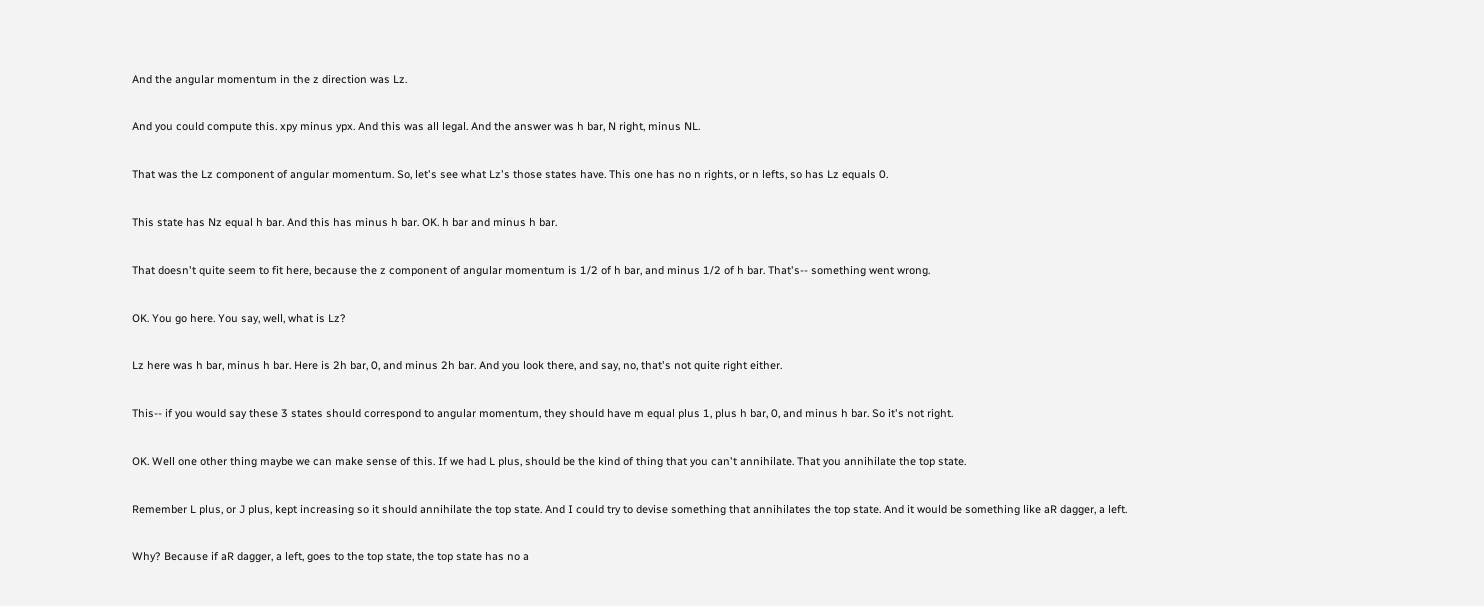And the angular momentum in the z direction was Lz.

And you could compute this. xpy minus ypx. And this was all legal. And the answer was h bar, N right, minus NL.

That was the Lz component of angular momentum. So, let's see what Lz's those states have. This one has no n rights, or n lefts, so has Lz equals 0.

This state has Nz equal h bar. And this has minus h bar. OK. h bar and minus h bar.

That doesn't quite seem to fit here, because the z component of angular momentum is 1/2 of h bar, and minus 1/2 of h bar. That's-- something went wrong.

OK. You go here. You say, well, what is Lz?

Lz here was h bar, minus h bar. Here is 2h bar, 0, and minus 2h bar. And you look there, and say, no, that's not quite right either.

This-- if you would say these 3 states should correspond to angular momentum, they should have m equal plus 1, plus h bar, 0, and minus h bar. So it's not right.

OK. Well one other thing maybe we can make sense of this. If we had L plus, should be the kind of thing that you can't annihilate. That you annihilate the top state.

Remember L plus, or J plus, kept increasing so it should annihilate the top state. And I could try to devise something that annihilates the top state. And it would be something like aR dagger, a left.

Why? Because if aR dagger, a left, goes to the top state, the top state has no a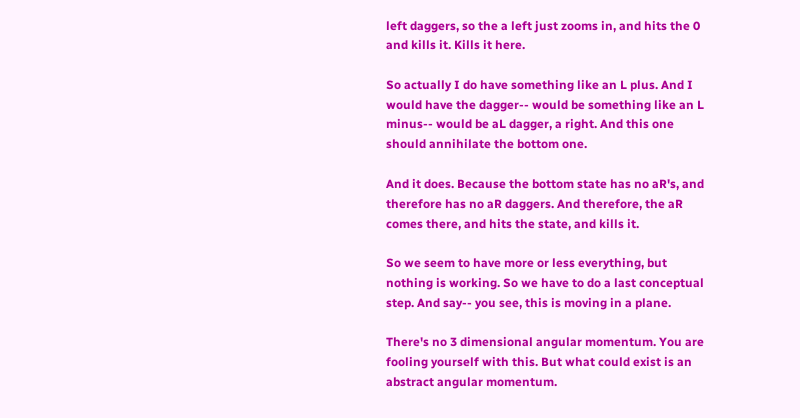left daggers, so the a left just zooms in, and hits the 0 and kills it. Kills it here.

So actually I do have something like an L plus. And I would have the dagger-- would be something like an L minus-- would be aL dagger, a right. And this one should annihilate the bottom one.

And it does. Because the bottom state has no aR's, and therefore has no aR daggers. And therefore, the aR comes there, and hits the state, and kills it.

So we seem to have more or less everything, but nothing is working. So we have to do a last conceptual step. And say-- you see, this is moving in a plane.

There's no 3 dimensional angular momentum. You are fooling yourself with this. But what could exist is an abstract angular momentum.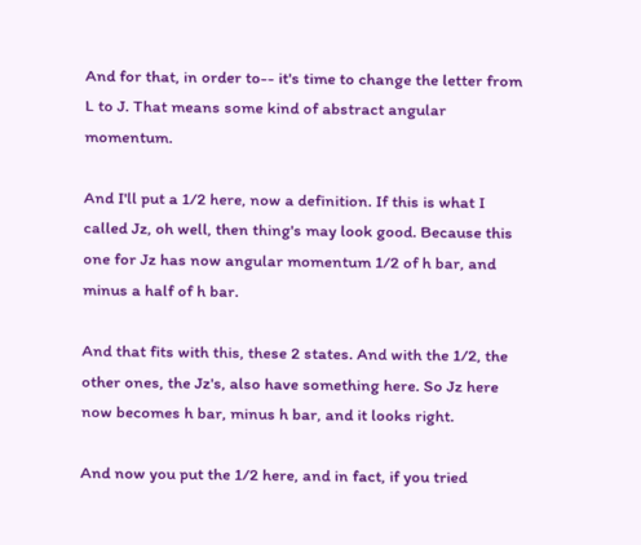And for that, in order to-- it's time to change the letter from L to J. That means some kind of abstract angular momentum.

And I'll put a 1/2 here, now a definition. If this is what I called Jz, oh well, then thing's may look good. Because this one for Jz has now angular momentum 1/2 of h bar, and minus a half of h bar.

And that fits with this, these 2 states. And with the 1/2, the other ones, the Jz's, also have something here. So Jz here now becomes h bar, minus h bar, and it looks right.

And now you put the 1/2 here, and in fact, if you tried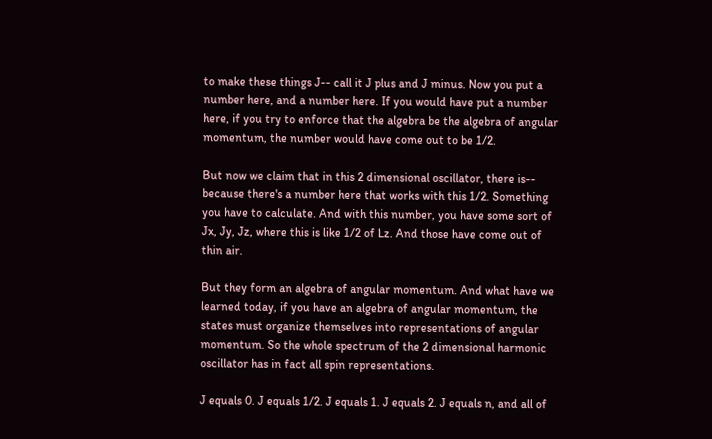to make these things J-- call it J plus and J minus. Now you put a number here, and a number here. If you would have put a number here, if you try to enforce that the algebra be the algebra of angular momentum, the number would have come out to be 1/2.

But now we claim that in this 2 dimensional oscillator, there is-- because there's a number here that works with this 1/2. Something you have to calculate. And with this number, you have some sort of Jx, Jy, Jz, where this is like 1/2 of Lz. And those have come out of thin air.

But they form an algebra of angular momentum. And what have we learned today, if you have an algebra of angular momentum, the states must organize themselves into representations of angular momentum. So the whole spectrum of the 2 dimensional harmonic oscillator has in fact all spin representations.

J equals 0. J equals 1/2. J equals 1. J equals 2. J equals n, and all of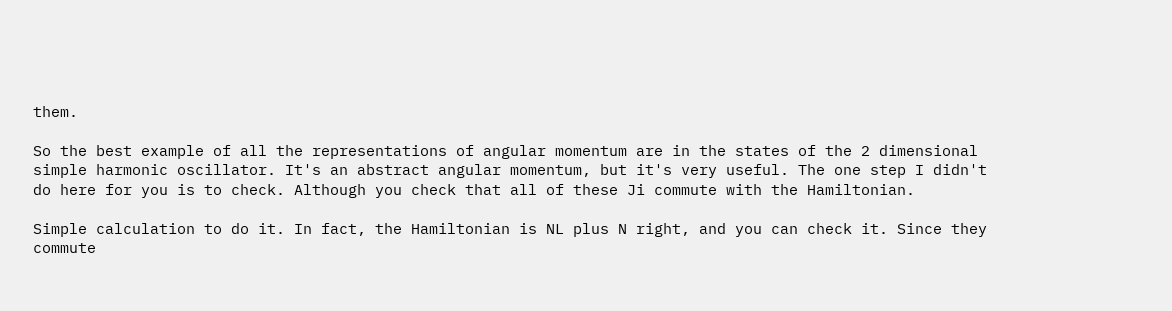them.

So the best example of all the representations of angular momentum are in the states of the 2 dimensional simple harmonic oscillator. It's an abstract angular momentum, but it's very useful. The one step I didn't do here for you is to check. Although you check that all of these Ji commute with the Hamiltonian.

Simple calculation to do it. In fact, the Hamiltonian is NL plus N right, and you can check it. Since they commute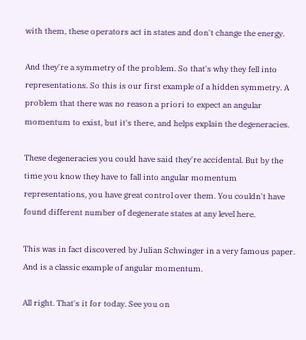with them, these operators act in states and don't change the energy.

And they're a symmetry of the problem. So that's why they fell into representations. So this is our first example of a hidden symmetry. A problem that there was no reason a priori to expect an angular momentum to exist, but it's there, and helps explain the degeneracies.

These degeneracies you could have said they're accidental. But by the time you know they have to fall into angular momentum representations, you have great control over them. You couldn't have found different number of degenerate states at any level here.

This was in fact discovered by Julian Schwinger in a very famous paper. And is a classic example of angular momentum.

All right. That's it for today. See you on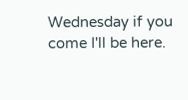Wednesday if you come I'll be here.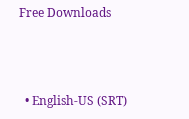Free Downloads



  • English-US (SRT)